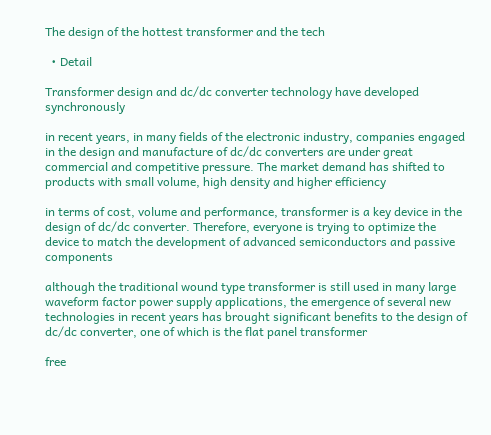The design of the hottest transformer and the tech

  • Detail

Transformer design and dc/dc converter technology have developed synchronously

in recent years, in many fields of the electronic industry, companies engaged in the design and manufacture of dc/dc converters are under great commercial and competitive pressure. The market demand has shifted to products with small volume, high density and higher efficiency

in terms of cost, volume and performance, transformer is a key device in the design of dc/dc converter. Therefore, everyone is trying to optimize the device to match the development of advanced semiconductors and passive components

although the traditional wound type transformer is still used in many large waveform factor power supply applications, the emergence of several new technologies in recent years has brought significant benefits to the design of dc/dc converter, one of which is the flat panel transformer

free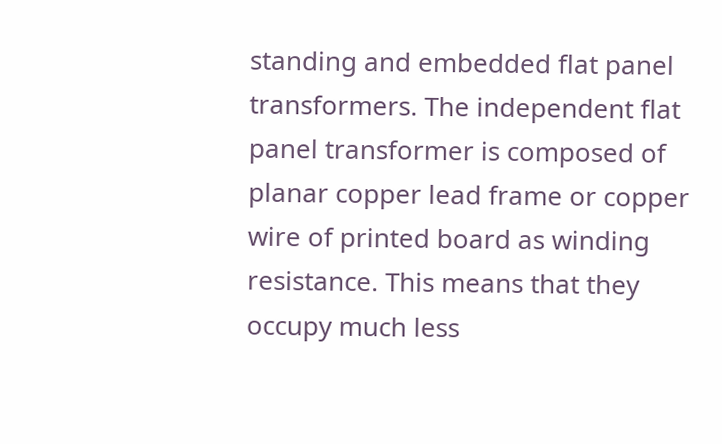standing and embedded flat panel transformers. The independent flat panel transformer is composed of planar copper lead frame or copper wire of printed board as winding resistance. This means that they occupy much less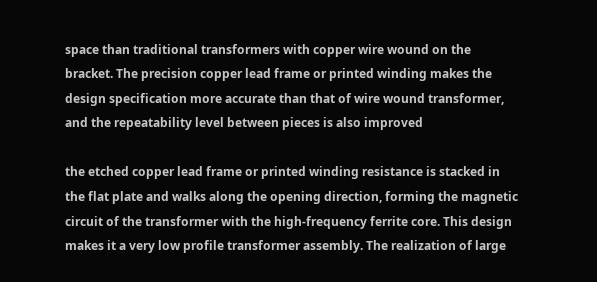space than traditional transformers with copper wire wound on the bracket. The precision copper lead frame or printed winding makes the design specification more accurate than that of wire wound transformer, and the repeatability level between pieces is also improved

the etched copper lead frame or printed winding resistance is stacked in the flat plate and walks along the opening direction, forming the magnetic circuit of the transformer with the high-frequency ferrite core. This design makes it a very low profile transformer assembly. The realization of large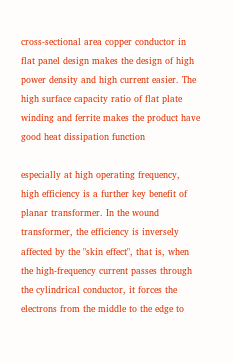cross-sectional area copper conductor in flat panel design makes the design of high power density and high current easier. The high surface capacity ratio of flat plate winding and ferrite makes the product have good heat dissipation function

especially at high operating frequency, high efficiency is a further key benefit of planar transformer. In the wound transformer, the efficiency is inversely affected by the "skin effect", that is, when the high-frequency current passes through the cylindrical conductor, it forces the electrons from the middle to the edge to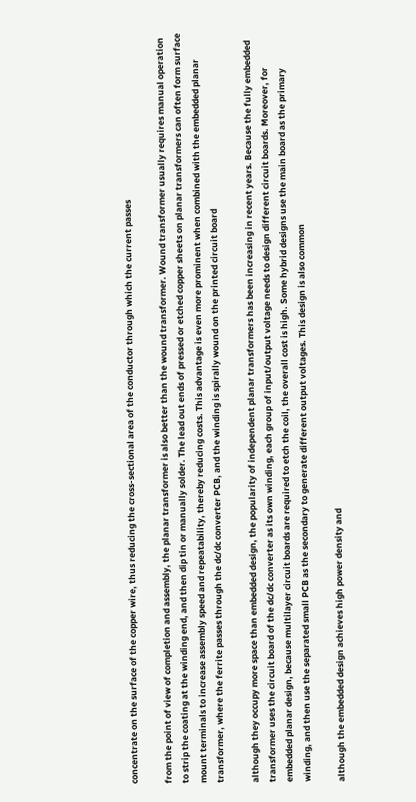concentrate on the surface of the copper wire, thus reducing the cross-sectional area of the conductor through which the current passes

from the point of view of completion and assembly, the planar transformer is also better than the wound transformer. Wound transformer usually requires manual operation to strip the coating at the winding end, and then dip tin or manually solder. The lead out ends of pressed or etched copper sheets on planar transformers can often form surface mount terminals to increase assembly speed and repeatability, thereby reducing costs. This advantage is even more prominent when combined with the embedded planar transformer, where the ferrite passes through the dc/dc converter PCB, and the winding is spirally wound on the printed circuit board

although they occupy more space than embedded design, the popularity of independent planar transformers has been increasing in recent years. Because the fully embedded transformer uses the circuit board of the dc/dc converter as its own winding, each group of input/output voltage needs to design different circuit boards. Moreover, for embedded planar design, because multilayer circuit boards are required to etch the coil, the overall cost is high. Some hybrid designs use the main board as the primary winding, and then use the separated small PCB as the secondary to generate different output voltages. This design is also common

although the embedded design achieves high power density and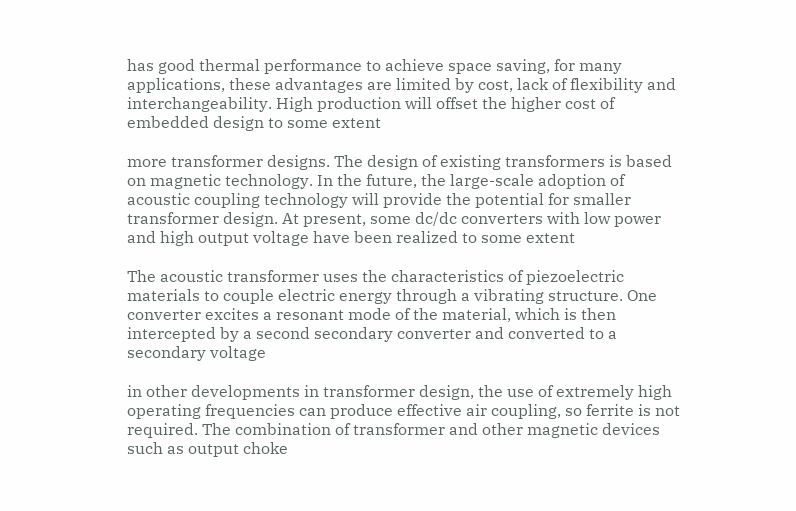has good thermal performance to achieve space saving, for many applications, these advantages are limited by cost, lack of flexibility and interchangeability. High production will offset the higher cost of embedded design to some extent

more transformer designs. The design of existing transformers is based on magnetic technology. In the future, the large-scale adoption of acoustic coupling technology will provide the potential for smaller transformer design. At present, some dc/dc converters with low power and high output voltage have been realized to some extent

The acoustic transformer uses the characteristics of piezoelectric materials to couple electric energy through a vibrating structure. One converter excites a resonant mode of the material, which is then intercepted by a second secondary converter and converted to a secondary voltage

in other developments in transformer design, the use of extremely high operating frequencies can produce effective air coupling, so ferrite is not required. The combination of transformer and other magnetic devices such as output choke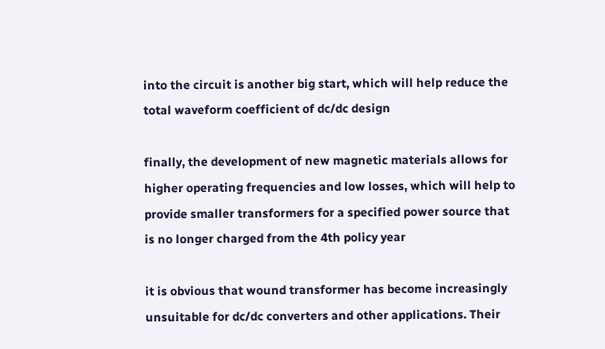into the circuit is another big start, which will help reduce the total waveform coefficient of dc/dc design

finally, the development of new magnetic materials allows for higher operating frequencies and low losses, which will help to provide smaller transformers for a specified power source that is no longer charged from the 4th policy year

it is obvious that wound transformer has become increasingly unsuitable for dc/dc converters and other applications. Their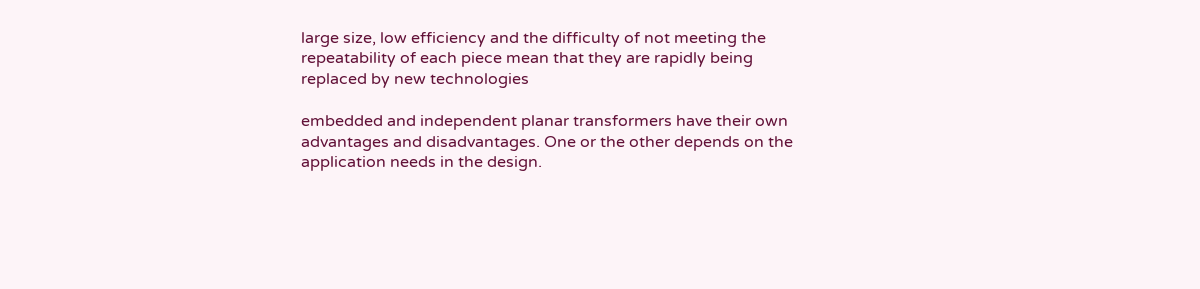large size, low efficiency and the difficulty of not meeting the repeatability of each piece mean that they are rapidly being replaced by new technologies

embedded and independent planar transformers have their own advantages and disadvantages. One or the other depends on the application needs in the design.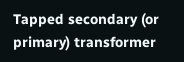Tapped secondary (or primary) transformer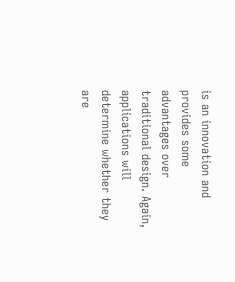is an innovation and provides some advantages over traditional design. Again, applications will determine whether they are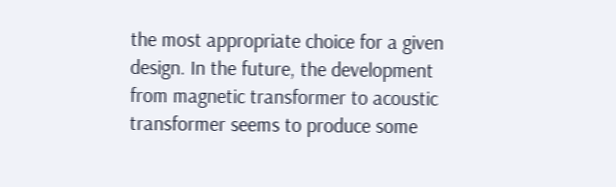the most appropriate choice for a given design. In the future, the development from magnetic transformer to acoustic transformer seems to produce some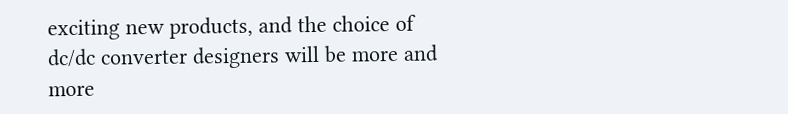exciting new products, and the choice of dc/dc converter designers will be more and more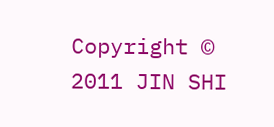Copyright © 2011 JIN SHI